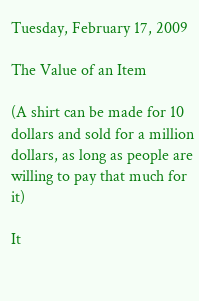Tuesday, February 17, 2009

The Value of an Item

(A shirt can be made for 10 dollars and sold for a million dollars, as long as people are willing to pay that much for it)

It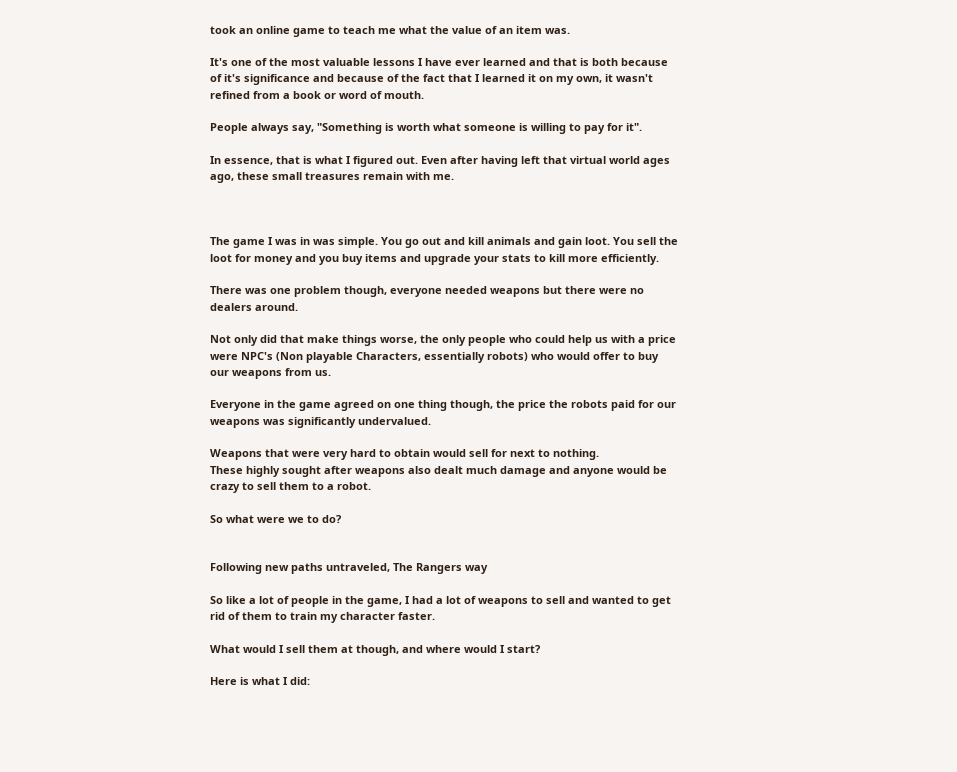took an online game to teach me what the value of an item was.

It's one of the most valuable lessons I have ever learned and that is both because of it's significance and because of the fact that I learned it on my own, it wasn't refined from a book or word of mouth.

People always say, "Something is worth what someone is willing to pay for it".

In essence, that is what I figured out. Even after having left that virtual world ages ago, these small treasures remain with me.



The game I was in was simple. You go out and kill animals and gain loot. You sell the loot for money and you buy items and upgrade your stats to kill more efficiently.

There was one problem though, everyone needed weapons but there were no dealers around.

Not only did that make things worse, the only people who could help us with a price were NPC's (Non playable Characters, essentially robots) who would offer to buy our weapons from us.

Everyone in the game agreed on one thing though, the price the robots paid for our weapons was significantly undervalued.

Weapons that were very hard to obtain would sell for next to nothing.
These highly sought after weapons also dealt much damage and anyone would be crazy to sell them to a robot.

So what were we to do?


Following new paths untraveled, The Rangers way

So like a lot of people in the game, I had a lot of weapons to sell and wanted to get rid of them to train my character faster.

What would I sell them at though, and where would I start?

Here is what I did: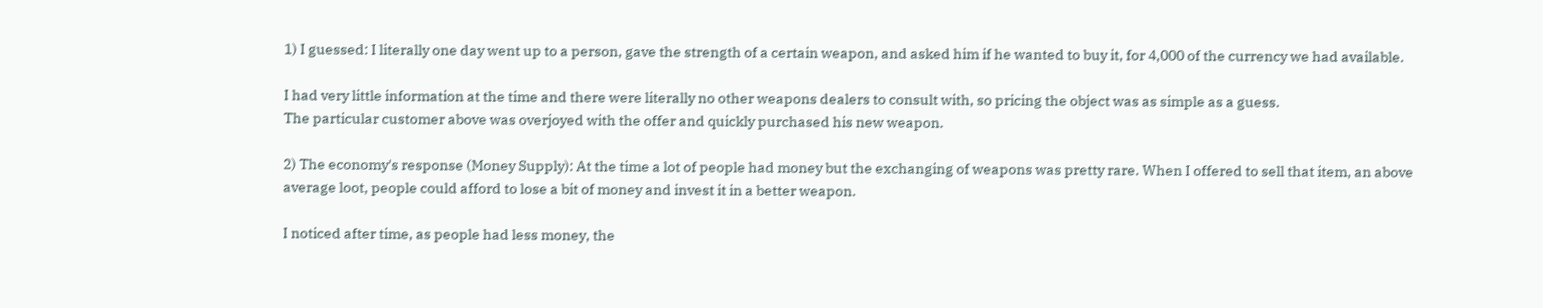1) I guessed: I literally one day went up to a person, gave the strength of a certain weapon, and asked him if he wanted to buy it, for 4,000 of the currency we had available.

I had very little information at the time and there were literally no other weapons dealers to consult with, so pricing the object was as simple as a guess.
The particular customer above was overjoyed with the offer and quickly purchased his new weapon.

2) The economy's response (Money Supply): At the time a lot of people had money but the exchanging of weapons was pretty rare. When I offered to sell that item, an above average loot, people could afford to lose a bit of money and invest it in a better weapon.

I noticed after time, as people had less money, the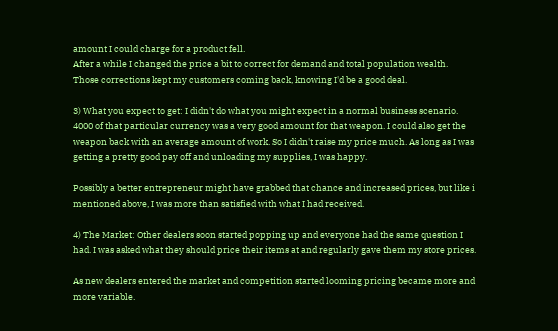amount I could charge for a product fell.
After a while I changed the price a bit to correct for demand and total population wealth.
Those corrections kept my customers coming back, knowing I'd be a good deal.

3) What you expect to get: I didn't do what you might expect in a normal business scenario. 4000 of that particular currency was a very good amount for that weapon. I could also get the weapon back with an average amount of work. So I didn't raise my price much. As long as I was getting a pretty good pay off and unloading my supplies, I was happy.

Possibly a better entrepreneur might have grabbed that chance and increased prices, but like i mentioned above, I was more than satisfied with what I had received.

4) The Market: Other dealers soon started popping up and everyone had the same question I had. I was asked what they should price their items at and regularly gave them my store prices.

As new dealers entered the market and competition started looming pricing became more and more variable.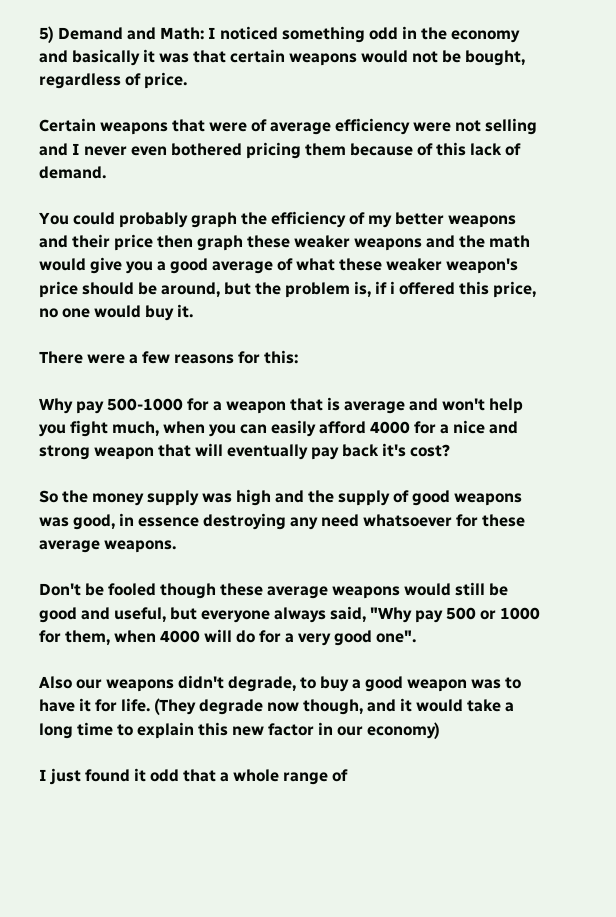5) Demand and Math: I noticed something odd in the economy and basically it was that certain weapons would not be bought, regardless of price.

Certain weapons that were of average efficiency were not selling and I never even bothered pricing them because of this lack of demand.

You could probably graph the efficiency of my better weapons and their price then graph these weaker weapons and the math would give you a good average of what these weaker weapon's price should be around, but the problem is, if i offered this price, no one would buy it.

There were a few reasons for this:

Why pay 500-1000 for a weapon that is average and won't help you fight much, when you can easily afford 4000 for a nice and strong weapon that will eventually pay back it's cost?

So the money supply was high and the supply of good weapons was good, in essence destroying any need whatsoever for these average weapons.

Don't be fooled though these average weapons would still be good and useful, but everyone always said, "Why pay 500 or 1000 for them, when 4000 will do for a very good one".

Also our weapons didn't degrade, to buy a good weapon was to have it for life. (They degrade now though, and it would take a long time to explain this new factor in our economy)

I just found it odd that a whole range of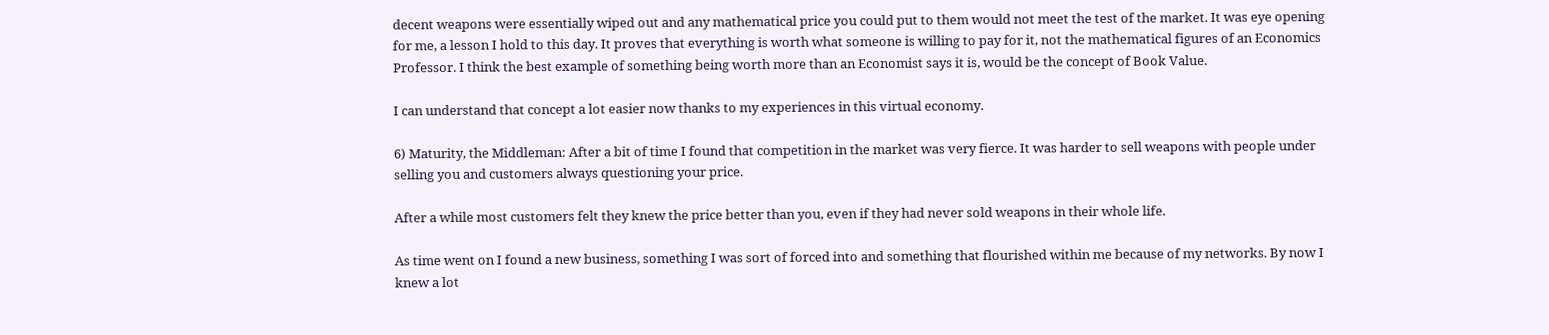decent weapons were essentially wiped out and any mathematical price you could put to them would not meet the test of the market. It was eye opening for me, a lesson I hold to this day. It proves that everything is worth what someone is willing to pay for it, not the mathematical figures of an Economics Professor. I think the best example of something being worth more than an Economist says it is, would be the concept of Book Value.

I can understand that concept a lot easier now thanks to my experiences in this virtual economy.

6) Maturity, the Middleman: After a bit of time I found that competition in the market was very fierce. It was harder to sell weapons with people under selling you and customers always questioning your price.

After a while most customers felt they knew the price better than you, even if they had never sold weapons in their whole life.

As time went on I found a new business, something I was sort of forced into and something that flourished within me because of my networks. By now I knew a lot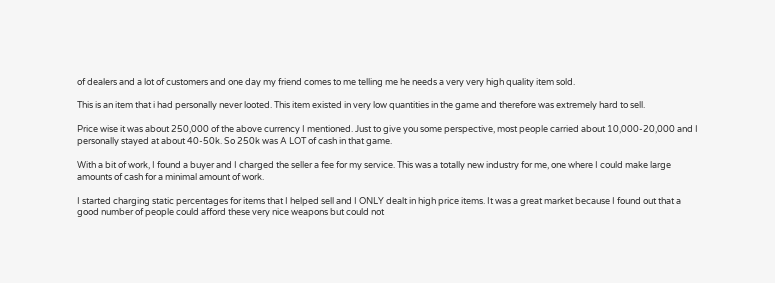of dealers and a lot of customers and one day my friend comes to me telling me he needs a very very high quality item sold.

This is an item that i had personally never looted. This item existed in very low quantities in the game and therefore was extremely hard to sell.

Price wise it was about 250,000 of the above currency I mentioned. Just to give you some perspective, most people carried about 10,000-20,000 and I personally stayed at about 40-50k. So 250k was A LOT of cash in that game.

With a bit of work, I found a buyer and I charged the seller a fee for my service. This was a totally new industry for me, one where I could make large amounts of cash for a minimal amount of work.

I started charging static percentages for items that I helped sell and I ONLY dealt in high price items. It was a great market because I found out that a good number of people could afford these very nice weapons but could not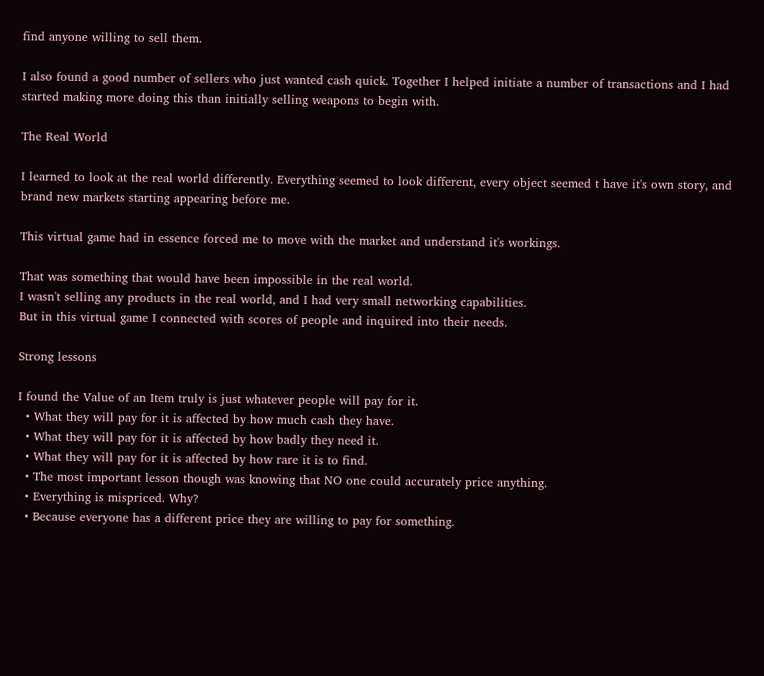find anyone willing to sell them.

I also found a good number of sellers who just wanted cash quick. Together I helped initiate a number of transactions and I had started making more doing this than initially selling weapons to begin with.

The Real World

I learned to look at the real world differently. Everything seemed to look different, every object seemed t have it's own story, and brand new markets starting appearing before me.

This virtual game had in essence forced me to move with the market and understand it's workings.

That was something that would have been impossible in the real world.
I wasn't selling any products in the real world, and I had very small networking capabilities.
But in this virtual game I connected with scores of people and inquired into their needs.

Strong lessons

I found the Value of an Item truly is just whatever people will pay for it.
  • What they will pay for it is affected by how much cash they have.
  • What they will pay for it is affected by how badly they need it.
  • What they will pay for it is affected by how rare it is to find.
  • The most important lesson though was knowing that NO one could accurately price anything.
  • Everything is mispriced. Why?
  • Because everyone has a different price they are willing to pay for something.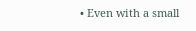• Even with a small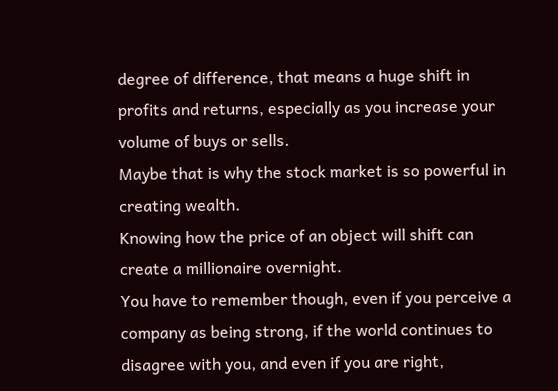degree of difference, that means a huge shift in profits and returns, especially as you increase your volume of buys or sells.
Maybe that is why the stock market is so powerful in creating wealth.
Knowing how the price of an object will shift can create a millionaire overnight.
You have to remember though, even if you perceive a company as being strong, if the world continues to disagree with you, and even if you are right,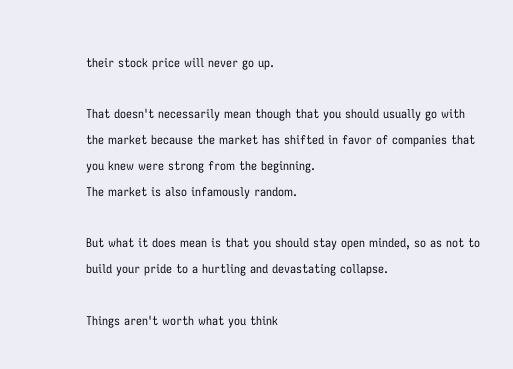their stock price will never go up.

That doesn't necessarily mean though that you should usually go with the market because the market has shifted in favor of companies that you knew were strong from the beginning.
The market is also infamously random.

But what it does mean is that you should stay open minded, so as not to build your pride to a hurtling and devastating collapse.

Things aren't worth what you think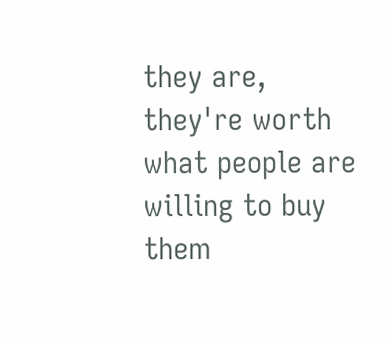they are, they're worth what people are willing to buy them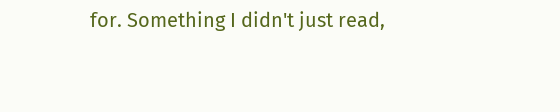for. Something I didn't just read,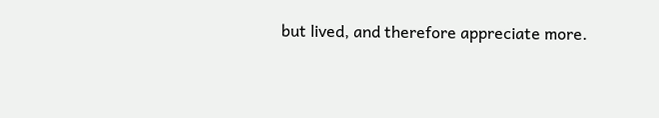but lived, and therefore appreciate more.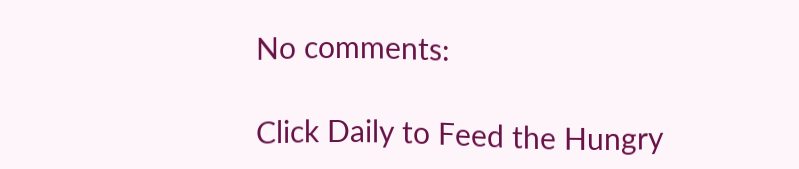No comments:

Click Daily to Feed the Hungry